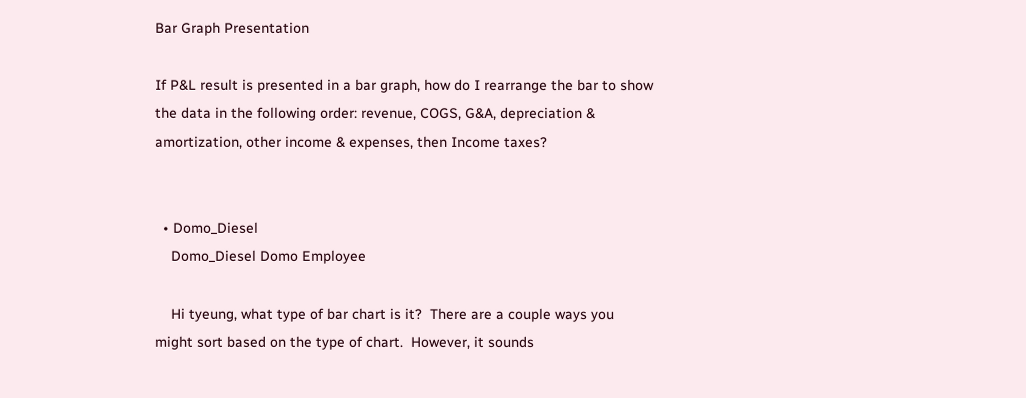Bar Graph Presentation

If P&L result is presented in a bar graph, how do I rearrange the bar to show the data in the following order: revenue, COGS, G&A, depreciation & amortization, other income & expenses, then Income taxes?


  • Domo_Diesel
    Domo_Diesel Domo Employee

    Hi tyeung, what type of bar chart is it?  There are a couple ways you might sort based on the type of chart.  However, it sounds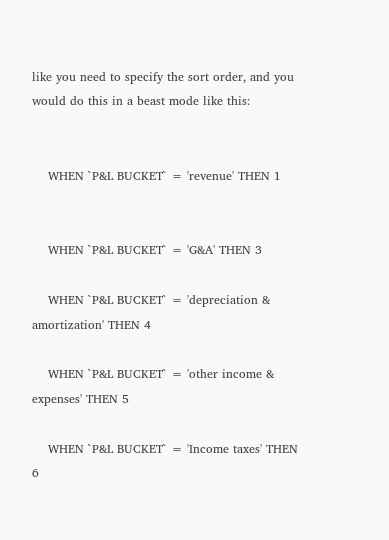like you need to specify the sort order, and you would do this in a beast mode like this:


    WHEN `P&L BUCKET` = 'revenue' THEN 1


    WHEN `P&L BUCKET` = 'G&A' THEN 3

    WHEN `P&L BUCKET` = 'depreciation & amortization' THEN 4

    WHEN `P&L BUCKET` = 'other income & expenses' THEN 5

    WHEN `P&L BUCKET` = 'Income taxes' THEN 6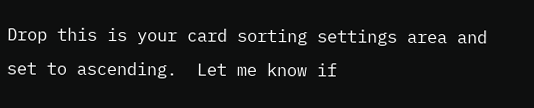Drop this is your card sorting settings area and set to ascending.  Let me know if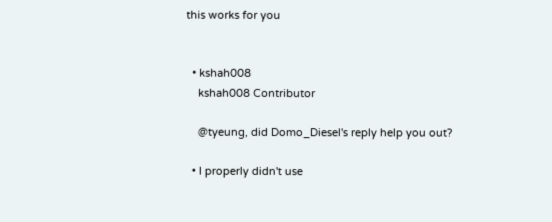this works for you


  • kshah008
    kshah008 Contributor

    @tyeung, did Domo_Diesel's reply help you out?

  • I properly didn't use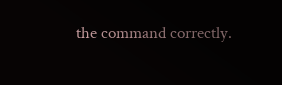the command correctly.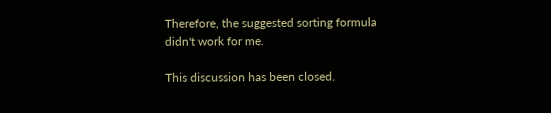Therefore, the suggested sorting formula didn't work for me.

This discussion has been closed.